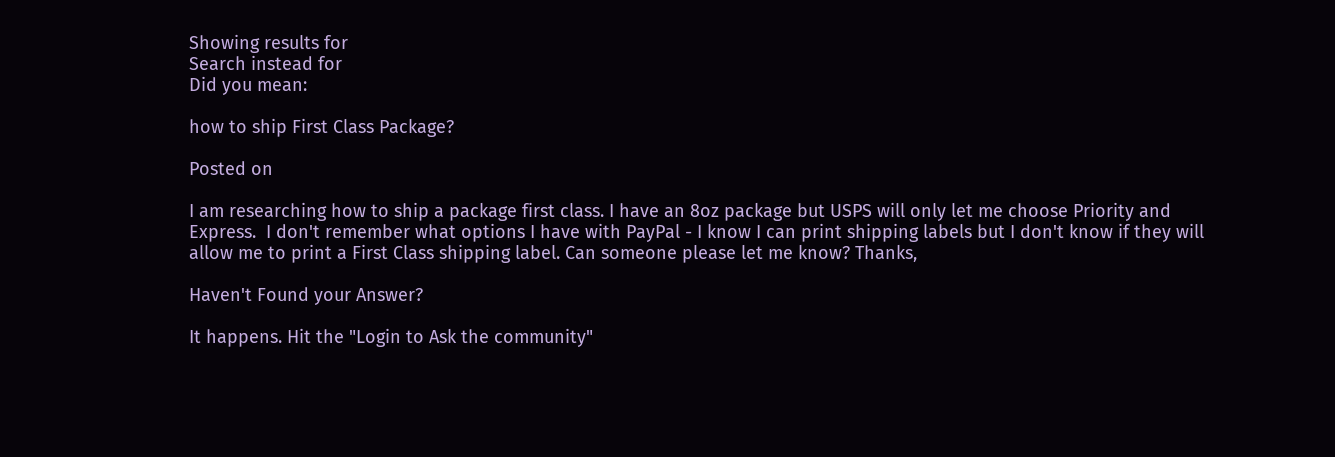Showing results for
Search instead for
Did you mean:

how to ship First Class Package?

Posted on

I am researching how to ship a package first class. I have an 8oz package but USPS will only let me choose Priority and Express.  I don't remember what options I have with PayPal - I know I can print shipping labels but I don't know if they will allow me to print a First Class shipping label. Can someone please let me know? Thanks,

Haven't Found your Answer?

It happens. Hit the "Login to Ask the community"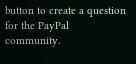button to create a question for the PayPal community.